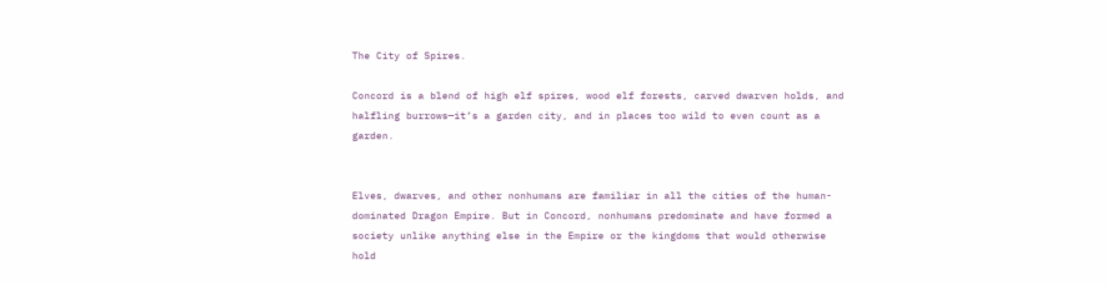The City of Spires.

Concord is a blend of high elf spires, wood elf forests, carved dwarven holds, and halfling burrows—it’s a garden city, and in places too wild to even count as a garden.


Elves, dwarves, and other nonhumans are familiar in all the cities of the human-dominated Dragon Empire. But in Concord, nonhumans predominate and have formed a society unlike anything else in the Empire or the kingdoms that would otherwise hold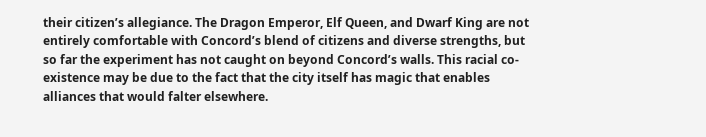their citizen’s allegiance. The Dragon Emperor, Elf Queen, and Dwarf King are not entirely comfortable with Concord’s blend of citizens and diverse strengths, but so far the experiment has not caught on beyond Concord’s walls. This racial co-existence may be due to the fact that the city itself has magic that enables alliances that would falter elsewhere.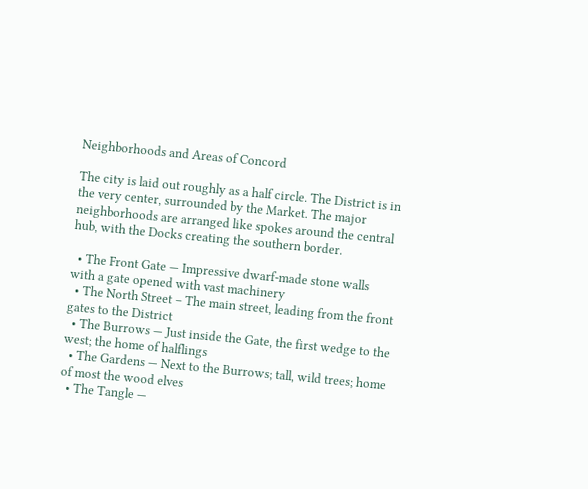Neighborhoods and Areas of Concord

The city is laid out roughly as a half circle. The District is in the very center, surrounded by the Market. The major neighborhoods are arranged like spokes around the central hub, with the Docks creating the southern border.

  • The Front Gate — Impressive dwarf-made stone walls with a gate opened with vast machinery
  • The North Street – The main street, leading from the front gates to the District
  • The Burrows — Just inside the Gate, the first wedge to the west; the home of halflings
  • The Gardens — Next to the Burrows; tall, wild trees; home of most the wood elves
  • The Tangle —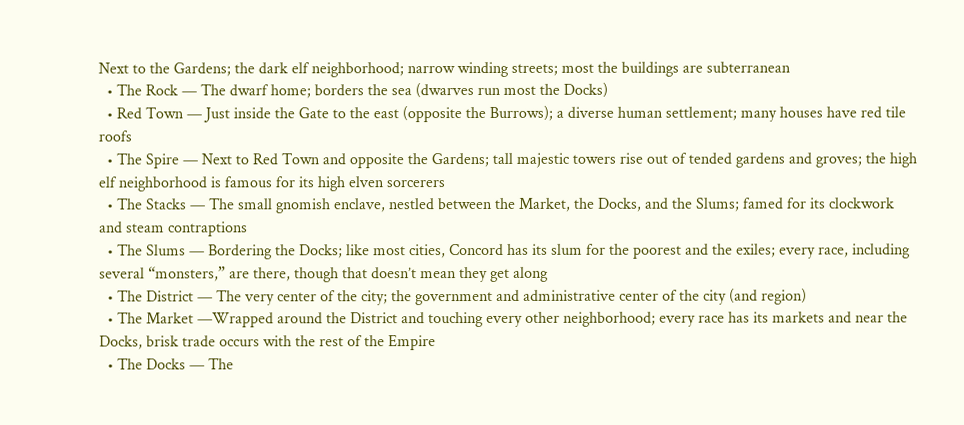Next to the Gardens; the dark elf neighborhood; narrow winding streets; most the buildings are subterranean
  • The Rock — The dwarf home; borders the sea (dwarves run most the Docks)
  • Red Town — Just inside the Gate to the east (opposite the Burrows); a diverse human settlement; many houses have red tile roofs
  • The Spire — Next to Red Town and opposite the Gardens; tall majestic towers rise out of tended gardens and groves; the high elf neighborhood is famous for its high elven sorcerers
  • The Stacks — The small gnomish enclave, nestled between the Market, the Docks, and the Slums; famed for its clockwork and steam contraptions
  • The Slums — Bordering the Docks; like most cities, Concord has its slum for the poorest and the exiles; every race, including several “monsters,” are there, though that doesn’t mean they get along
  • The District — The very center of the city; the government and administrative center of the city (and region)
  • The Market —Wrapped around the District and touching every other neighborhood; every race has its markets and near the Docks, brisk trade occurs with the rest of the Empire
  • The Docks — The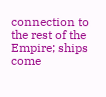connection to the rest of the Empire; ships come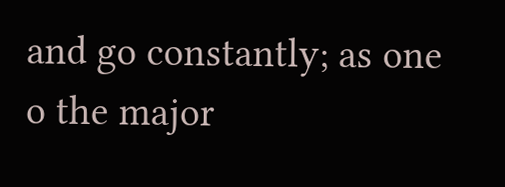and go constantly; as one o the major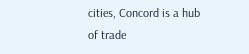cities, Concord is a hub of trade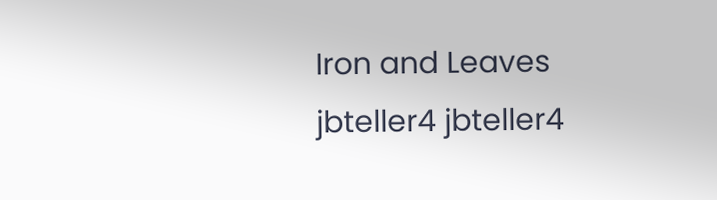Iron and Leaves jbteller4 jbteller4